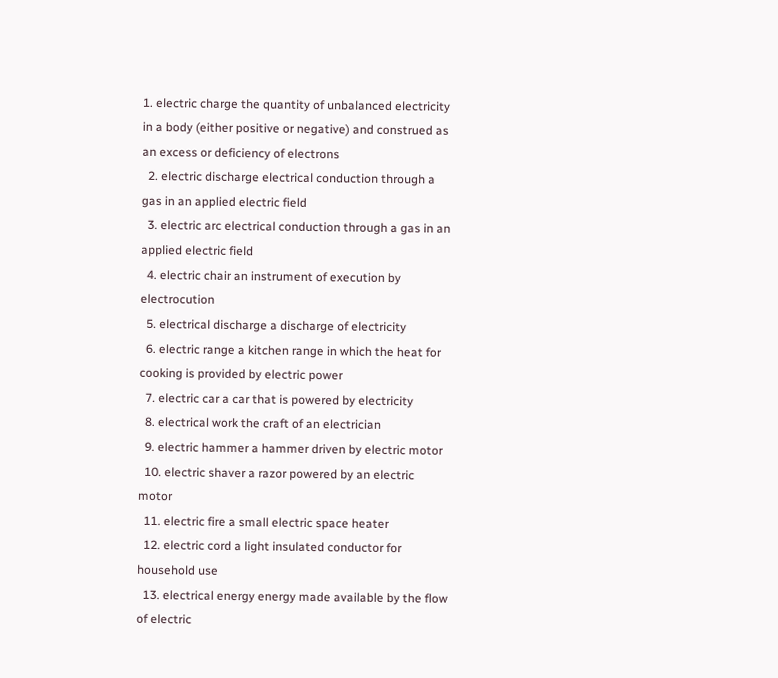1. electric charge the quantity of unbalanced electricity in a body (either positive or negative) and construed as an excess or deficiency of electrons
  2. electric discharge electrical conduction through a gas in an applied electric field
  3. electric arc electrical conduction through a gas in an applied electric field
  4. electric chair an instrument of execution by electrocution
  5. electrical discharge a discharge of electricity
  6. electric range a kitchen range in which the heat for cooking is provided by electric power
  7. electric car a car that is powered by electricity
  8. electrical work the craft of an electrician
  9. electric hammer a hammer driven by electric motor
  10. electric shaver a razor powered by an electric motor
  11. electric fire a small electric space heater
  12. electric cord a light insulated conductor for household use
  13. electrical energy energy made available by the flow of electric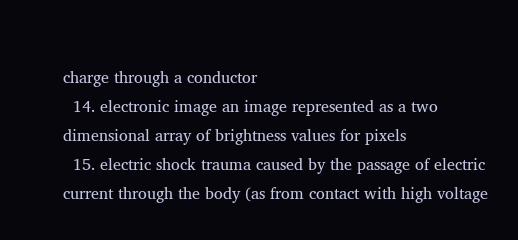charge through a conductor
  14. electronic image an image represented as a two dimensional array of brightness values for pixels
  15. electric shock trauma caused by the passage of electric current through the body (as from contact with high voltage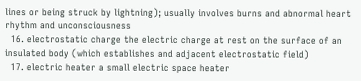lines or being struck by lightning); usually involves burns and abnormal heart rhythm and unconsciousness
  16. electrostatic charge the electric charge at rest on the surface of an insulated body (which establishes and adjacent electrostatic field)
  17. electric heater a small electric space heater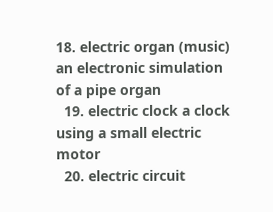18. electric organ (music) an electronic simulation of a pipe organ
  19. electric clock a clock using a small electric motor
  20. electric circuit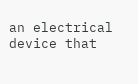an electrical device that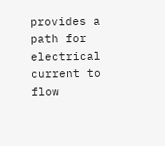provides a path for electrical current to flow